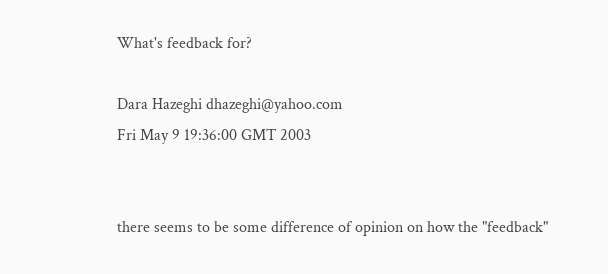What's feedback for?

Dara Hazeghi dhazeghi@yahoo.com
Fri May 9 19:36:00 GMT 2003


there seems to be some difference of opinion on how the "feedback"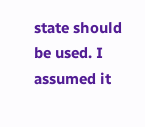state should be used. I assumed it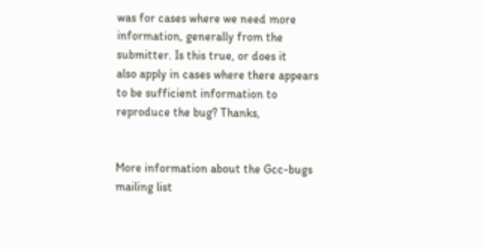was for cases where we need more
information, generally from the submitter. Is this true, or does it
also apply in cases where there appears to be sufficient information to
reproduce the bug? Thanks,


More information about the Gcc-bugs mailing list